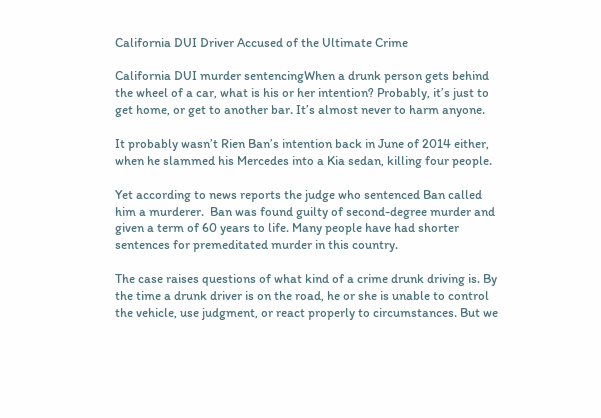California DUI Driver Accused of the Ultimate Crime

California DUI murder sentencingWhen a drunk person gets behind the wheel of a car, what is his or her intention? Probably, it’s just to get home, or get to another bar. It’s almost never to harm anyone.

It probably wasn’t Rien Ban’s intention back in June of 2014 either, when he slammed his Mercedes into a Kia sedan, killing four people.

Yet according to news reports the judge who sentenced Ban called him a murderer.  Ban was found guilty of second-degree murder and given a term of 60 years to life. Many people have had shorter sentences for premeditated murder in this country.

The case raises questions of what kind of a crime drunk driving is. By the time a drunk driver is on the road, he or she is unable to control the vehicle, use judgment, or react properly to circumstances. But we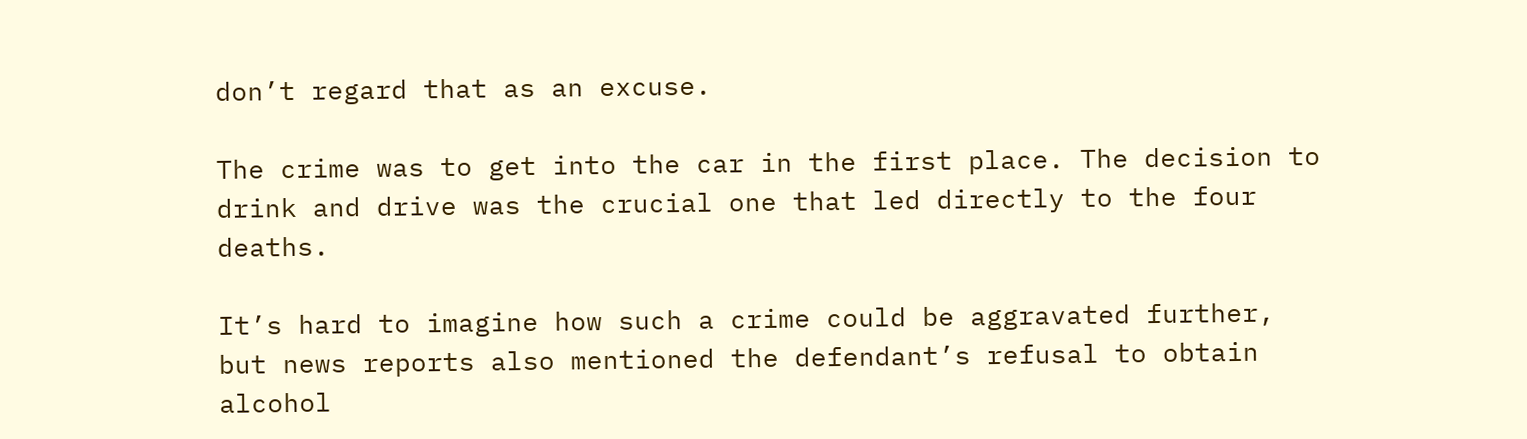don’t regard that as an excuse.

The crime was to get into the car in the first place. The decision to drink and drive was the crucial one that led directly to the four deaths.

It’s hard to imagine how such a crime could be aggravated further, but news reports also mentioned the defendant’s refusal to obtain alcohol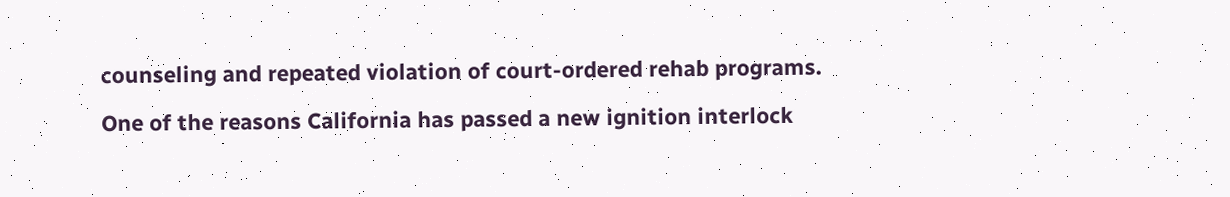counseling and repeated violation of court-ordered rehab programs.

One of the reasons California has passed a new ignition interlock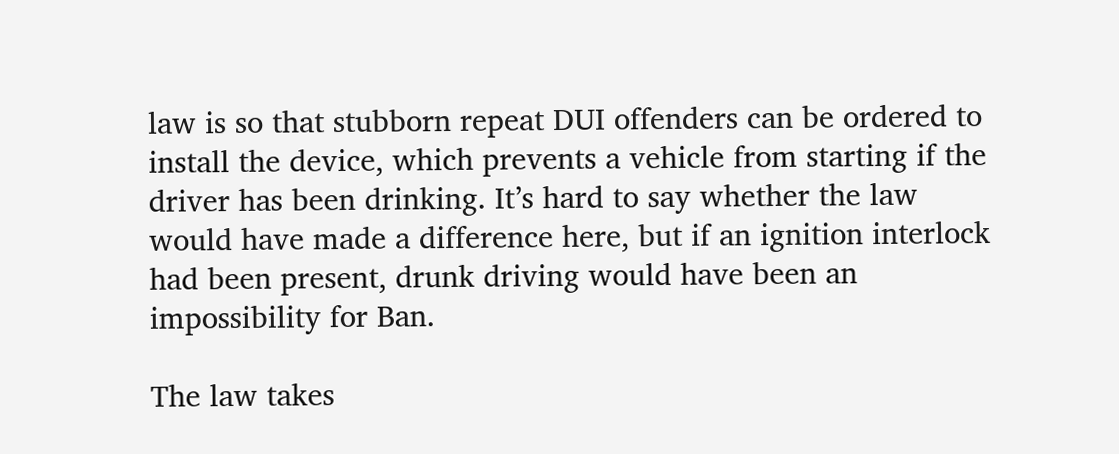law is so that stubborn repeat DUI offenders can be ordered to install the device, which prevents a vehicle from starting if the driver has been drinking. It’s hard to say whether the law would have made a difference here, but if an ignition interlock had been present, drunk driving would have been an impossibility for Ban.

The law takes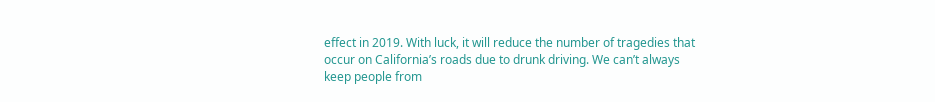effect in 2019. With luck, it will reduce the number of tragedies that occur on California’s roads due to drunk driving. We can’t always keep people from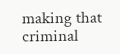making that criminal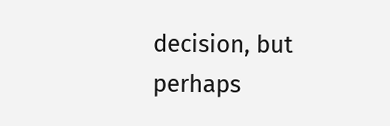decision, but perhaps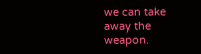we can take away the weapon.